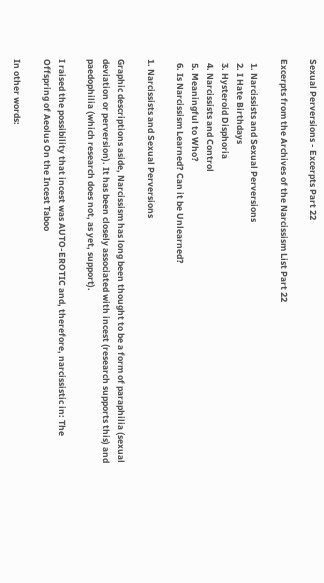Sexual Perversions - Excerpts Part 22

Excerpts from the Archives of the Narcissism List Part 22

  1. Narcissists and Sexual Perversions
  2. I Hate Birthdays
  3. Hysteroid Disphoria
  4. Narcissists and Control
  5. Meaningful to Who?
  6. Is Narcissism Learned? Can it be Unlearned?

1. Narcissists and Sexual Perversions

Graphic descriptions aside, Narcissism has long been thought to be a form of paraphilia (sexual deviation or perversion). It has been closely associated with incest (research supports this) and paedophilia (which research does not, as yet, support).

I raised the possibility that incest was AUTO-EROTIC and, therefore, narcissistic in: The Offspring of Aeolus On the Incest Taboo

In other words: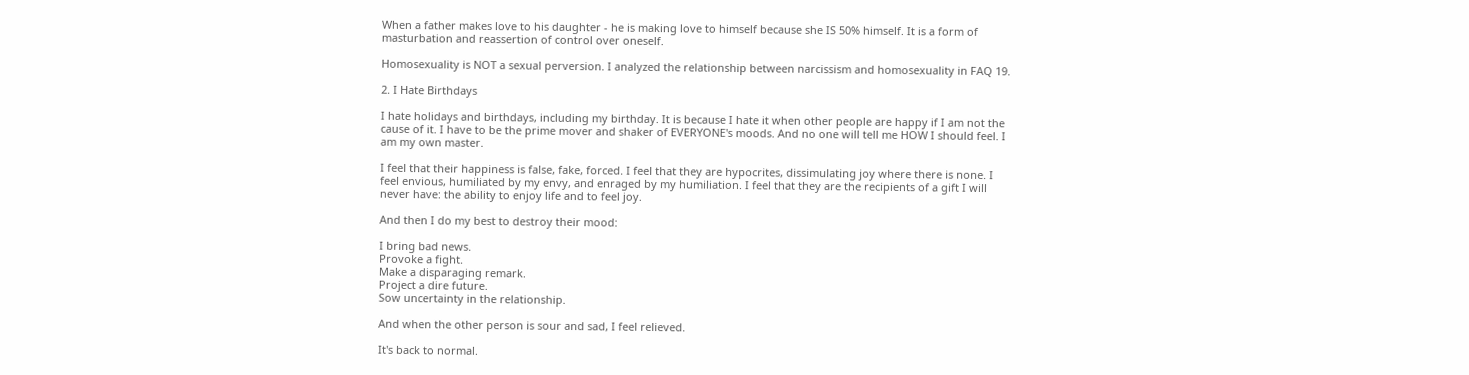When a father makes love to his daughter - he is making love to himself because she IS 50% himself. It is a form of masturbation and reassertion of control over oneself.

Homosexuality is NOT a sexual perversion. I analyzed the relationship between narcissism and homosexuality in FAQ 19.

2. I Hate Birthdays

I hate holidays and birthdays, including my birthday. It is because I hate it when other people are happy if I am not the cause of it. I have to be the prime mover and shaker of EVERYONE's moods. And no one will tell me HOW I should feel. I am my own master.

I feel that their happiness is false, fake, forced. I feel that they are hypocrites, dissimulating joy where there is none. I feel envious, humiliated by my envy, and enraged by my humiliation. I feel that they are the recipients of a gift I will never have: the ability to enjoy life and to feel joy.

And then I do my best to destroy their mood:

I bring bad news.
Provoke a fight.
Make a disparaging remark.
Project a dire future.
Sow uncertainty in the relationship.

And when the other person is sour and sad, I feel relieved.

It's back to normal.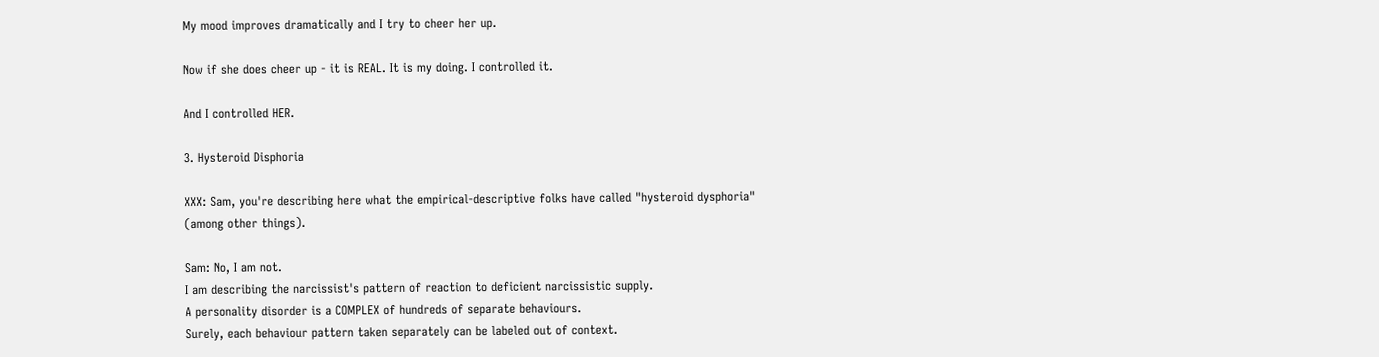My mood improves dramatically and I try to cheer her up.

Now if she does cheer up - it is REAL. It is my doing. I controlled it.

And I controlled HER.

3. Hysteroid Disphoria

XXX: Sam, you're describing here what the empirical-descriptive folks have called "hysteroid dysphoria" (among other things).

Sam: No, I am not.
I am describing the narcissist's pattern of reaction to deficient narcissistic supply.
A personality disorder is a COMPLEX of hundreds of separate behaviours.
Surely, each behaviour pattern taken separately can be labeled out of context.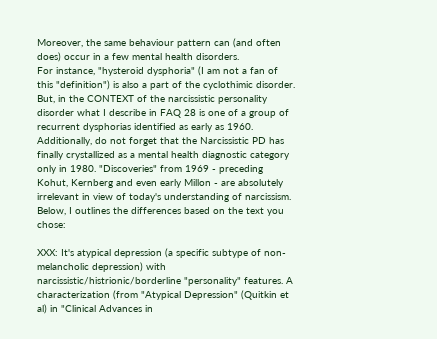Moreover, the same behaviour pattern can (and often does) occur in a few mental health disorders.
For instance, "hysteroid dysphoria" (I am not a fan of this "definition") is also a part of the cyclothimic disorder.
But, in the CONTEXT of the narcissistic personality disorder what I describe in FAQ 28 is one of a group of recurrent dysphorias identified as early as 1960.
Additionally, do not forget that the Narcissistic PD has finally crystallized as a mental health diagnostic category only in 1980. "Discoveries" from 1969 - preceding Kohut, Kernberg and even early Millon - are absolutely irrelevant in view of today's understanding of narcissism.
Below, I outlines the differences based on the text you chose:

XXX: It's atypical depression (a specific subtype of non-melancholic depression) with narcissistic/histrionic/borderline "personality" features. A characterization (from "Atypical Depression" (Quitkin et al) in "Clinical Advances in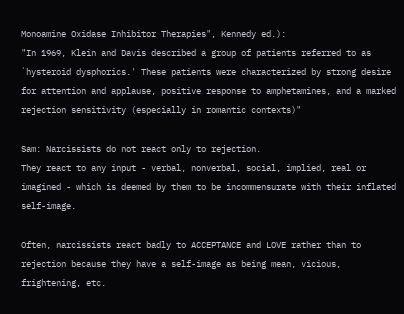Monoamine Oxidase Inhibitor Therapies", Kennedy ed.):
"In 1969, Klein and Davis described a group of patients referred to as `hysteroid dysphorics.' These patients were characterized by strong desire for attention and applause, positive response to amphetamines, and a marked rejection sensitivity (especially in romantic contexts)"

Sam: Narcissists do not react only to rejection.
They react to any input - verbal, nonverbal, social, implied, real or imagined - which is deemed by them to be incommensurate with their inflated self-image.

Often, narcissists react badly to ACCEPTANCE and LOVE rather than to rejection because they have a self-image as being mean, vicious, frightening, etc.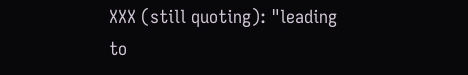XXX (still quoting): "leading to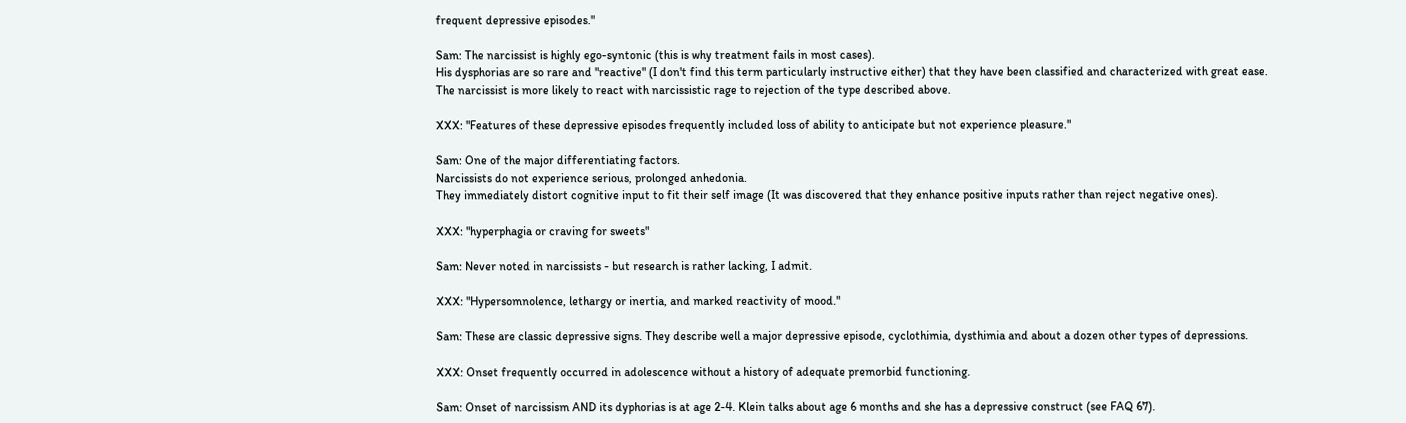frequent depressive episodes."

Sam: The narcissist is highly ego-syntonic (this is why treatment fails in most cases).
His dysphorias are so rare and "reactive" (I don't find this term particularly instructive either) that they have been classified and characterized with great ease.
The narcissist is more likely to react with narcissistic rage to rejection of the type described above.

XXX: "Features of these depressive episodes frequently included loss of ability to anticipate but not experience pleasure."

Sam: One of the major differentiating factors.
Narcissists do not experience serious, prolonged anhedonia.
They immediately distort cognitive input to fit their self image (It was discovered that they enhance positive inputs rather than reject negative ones).

XXX: "hyperphagia or craving for sweets"

Sam: Never noted in narcissists - but research is rather lacking, I admit.

XXX: "Hypersomnolence, lethargy or inertia, and marked reactivity of mood."

Sam: These are classic depressive signs. They describe well a major depressive episode, cyclothimia, dysthimia and about a dozen other types of depressions.

XXX: Onset frequently occurred in adolescence without a history of adequate premorbid functioning.

Sam: Onset of narcissism AND its dyphorias is at age 2-4. Klein talks about age 6 months and she has a depressive construct (see FAQ 67).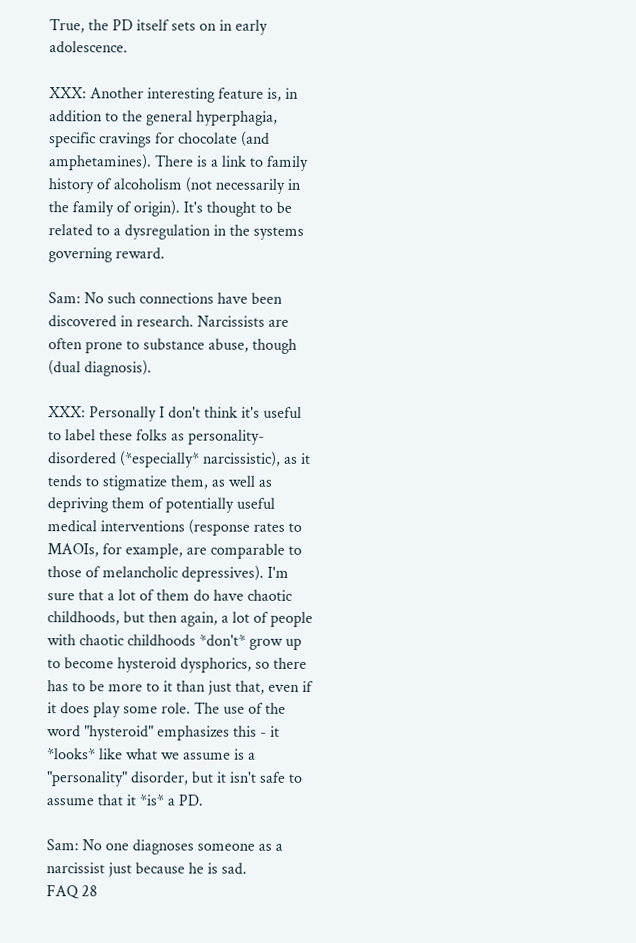True, the PD itself sets on in early adolescence.

XXX: Another interesting feature is, in addition to the general hyperphagia, specific cravings for chocolate (and amphetamines). There is a link to family history of alcoholism (not necessarily in the family of origin). It's thought to be related to a dysregulation in the systems governing reward.

Sam: No such connections have been discovered in research. Narcissists are often prone to substance abuse, though (dual diagnosis).

XXX: Personally I don't think it's useful to label these folks as personality-disordered (*especially* narcissistic), as it tends to stigmatize them, as well as depriving them of potentially useful medical interventions (response rates to MAOIs, for example, are comparable to those of melancholic depressives). I'm sure that a lot of them do have chaotic childhoods, but then again, a lot of people with chaotic childhoods *don't* grow up to become hysteroid dysphorics, so there has to be more to it than just that, even if it does play some role. The use of the word "hysteroid" emphasizes this - it *looks* like what we assume is a "personality" disorder, but it isn't safe to assume that it *is* a PD.

Sam: No one diagnoses someone as a narcissist just because he is sad.
FAQ 28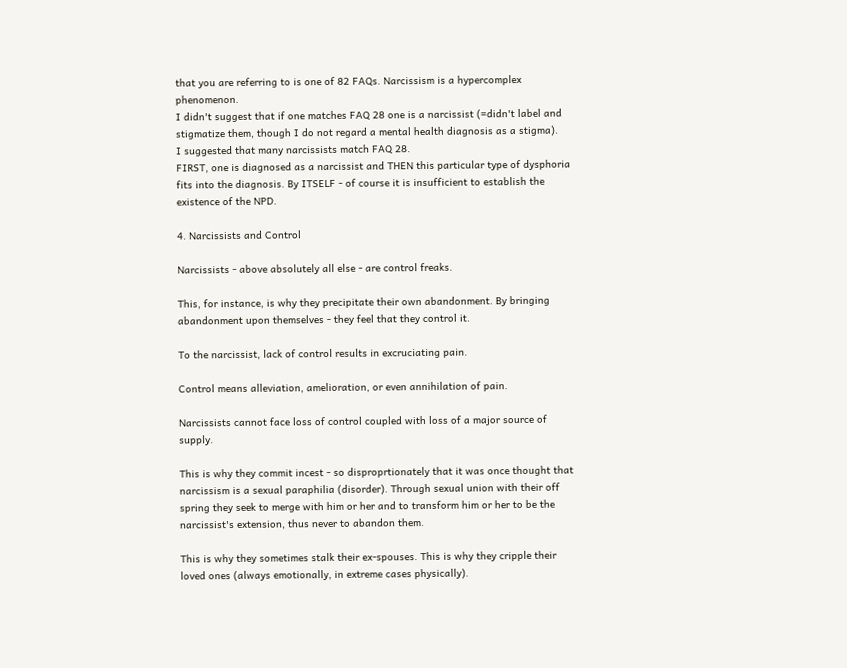that you are referring to is one of 82 FAQs. Narcissism is a hypercomplex phenomenon.
I didn't suggest that if one matches FAQ 28 one is a narcissist (=didn't label and stigmatize them, though I do not regard a mental health diagnosis as a stigma).
I suggested that many narcissists match FAQ 28.
FIRST, one is diagnosed as a narcissist and THEN this particular type of dysphoria fits into the diagnosis. By ITSELF - of course it is insufficient to establish the existence of the NPD.

4. Narcissists and Control

Narcissists - above absolutely all else - are control freaks.

This, for instance, is why they precipitate their own abandonment. By bringing abandonment upon themselves - they feel that they control it.

To the narcissist, lack of control results in excruciating pain.

Control means alleviation, amelioration, or even annihilation of pain.

Narcissists cannot face loss of control coupled with loss of a major source of supply.

This is why they commit incest - so disproprtionately that it was once thought that narcissism is a sexual paraphilia (disorder). Through sexual union with their off spring they seek to merge with him or her and to transform him or her to be the narcissist's extension, thus never to abandon them.

This is why they sometimes stalk their ex-spouses. This is why they cripple their loved ones (always emotionally, in extreme cases physically).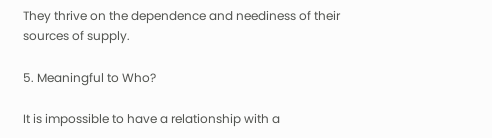They thrive on the dependence and neediness of their sources of supply.

5. Meaningful to Who?

It is impossible to have a relationship with a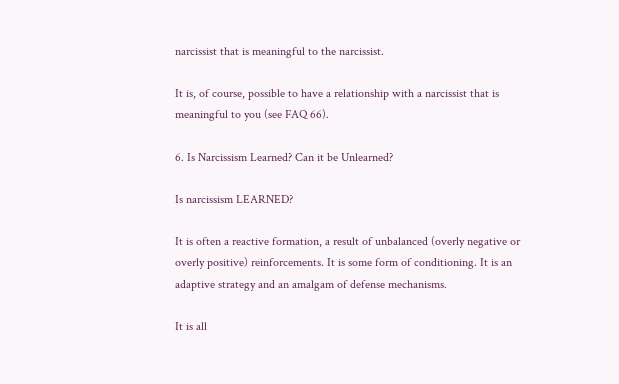narcissist that is meaningful to the narcissist.

It is, of course, possible to have a relationship with a narcissist that is meaningful to you (see FAQ 66).

6. Is Narcissism Learned? Can it be Unlearned?

Is narcissism LEARNED?

It is often a reactive formation, a result of unbalanced (overly negative or overly positive) reinforcements. It is some form of conditioning. It is an adaptive strategy and an amalgam of defense mechanisms.

It is all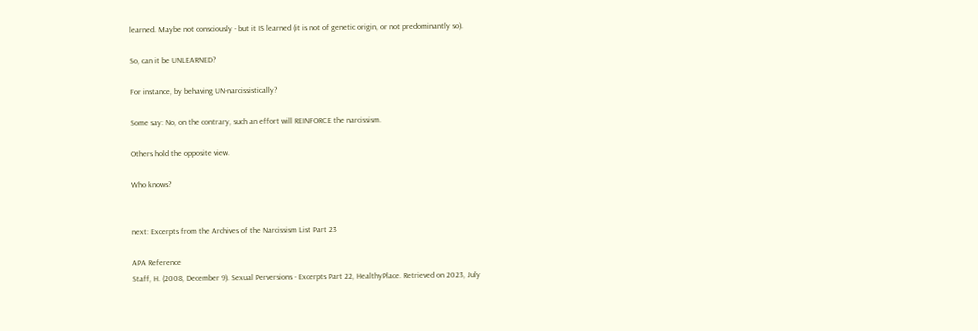learned. Maybe not consciously - but it IS learned (it is not of genetic origin, or not predominantly so).

So, can it be UNLEARNED?

For instance, by behaving UN-narcissistically?

Some say: No, on the contrary, such an effort will REINFORCE the narcissism.

Others hold the opposite view.

Who knows?


next: Excerpts from the Archives of the Narcissism List Part 23

APA Reference
Staff, H. (2008, December 9). Sexual Perversions - Excerpts Part 22, HealthyPlace. Retrieved on 2023, July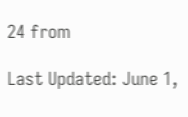24 from

Last Updated: June 1,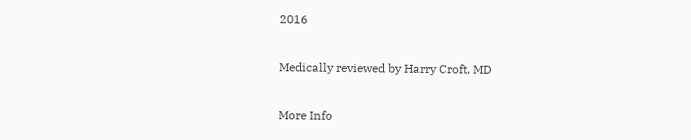2016

Medically reviewed by Harry Croft, MD

More Info